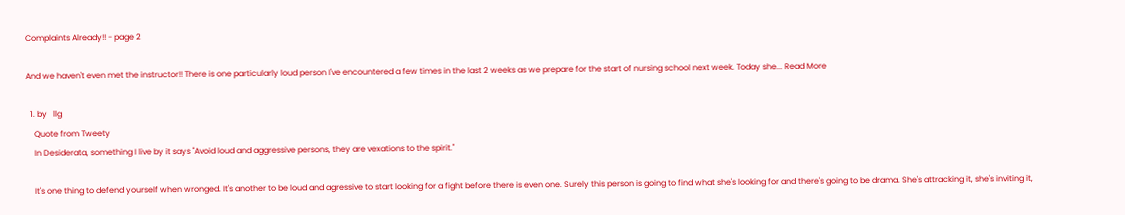Complaints Already!! - page 2

And we haven't even met the instructor!! There is one particularly loud person I've encountered a few times in the last 2 weeks as we prepare for the start of nursing school next week. Today she... Read More

  1. by   llg
    Quote from Tweety
    In Desiderata, something I live by it says "Avoid loud and aggressive persons, they are vexations to the spirit."

    It's one thing to defend yourself when wronged. It's another to be loud and agressive to start looking for a fight before there is even one. Surely this person is going to find what she's looking for and there's going to be drama. She's attracking it, she's inviting it,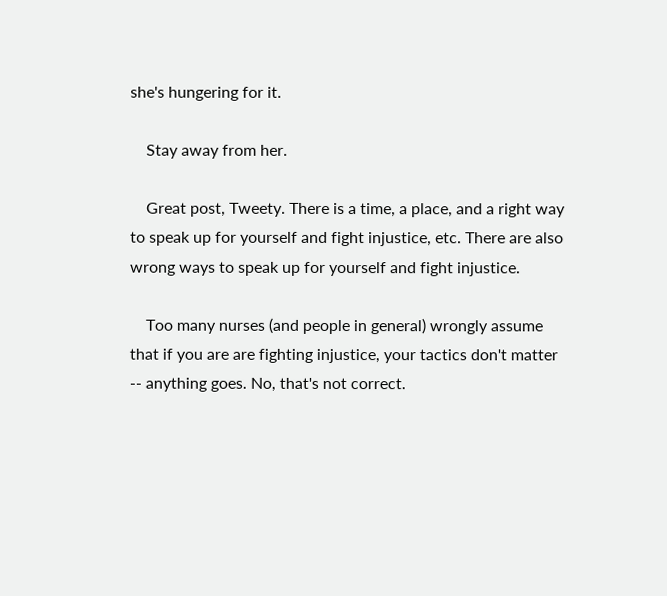she's hungering for it.

    Stay away from her.

    Great post, Tweety. There is a time, a place, and a right way to speak up for yourself and fight injustice, etc. There are also wrong ways to speak up for yourself and fight injustice.

    Too many nurses (and people in general) wrongly assume that if you are are fighting injustice, your tactics don't matter -- anything goes. No, that's not correct.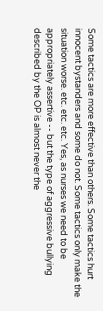Some tactics are more effective than others. Some tactics hurt innocent bystanders and some do not. Some tactics only make the situation worse. etc. etc. etc. Yes, as nurses we need to be appropriately assertive -- but the type of aggressive bullying described by the OP is almost never the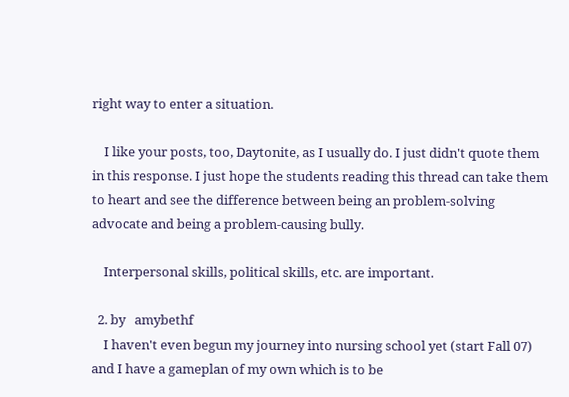right way to enter a situation.

    I like your posts, too, Daytonite, as I usually do. I just didn't quote them in this response. I just hope the students reading this thread can take them to heart and see the difference between being an problem-solving advocate and being a problem-causing bully.

    Interpersonal skills, political skills, etc. are important.

  2. by   amybethf
    I haven't even begun my journey into nursing school yet (start Fall 07) and I have a gameplan of my own which is to be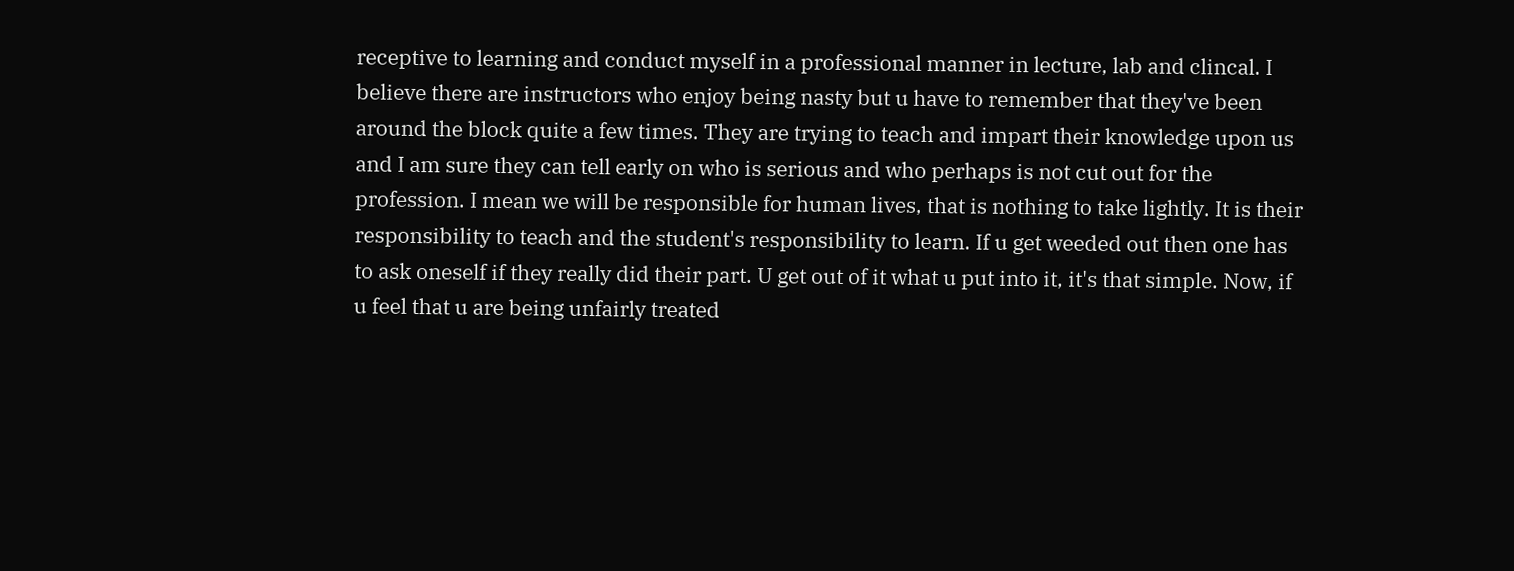receptive to learning and conduct myself in a professional manner in lecture, lab and clincal. I believe there are instructors who enjoy being nasty but u have to remember that they've been around the block quite a few times. They are trying to teach and impart their knowledge upon us and I am sure they can tell early on who is serious and who perhaps is not cut out for the profession. I mean we will be responsible for human lives, that is nothing to take lightly. It is their responsibility to teach and the student's responsibility to learn. If u get weeded out then one has to ask oneself if they really did their part. U get out of it what u put into it, it's that simple. Now, if u feel that u are being unfairly treated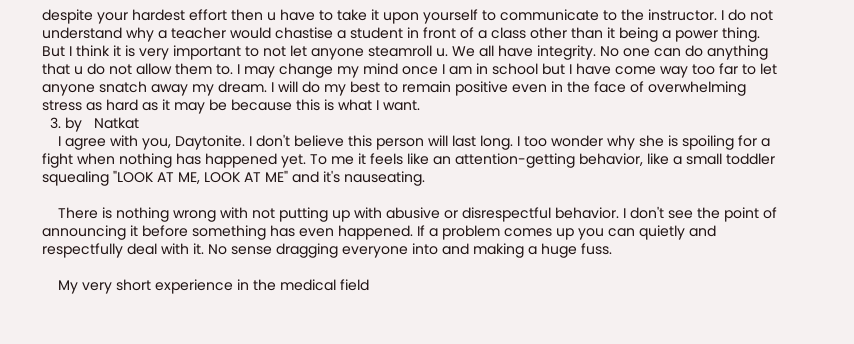despite your hardest effort then u have to take it upon yourself to communicate to the instructor. I do not understand why a teacher would chastise a student in front of a class other than it being a power thing. But I think it is very important to not let anyone steamroll u. We all have integrity. No one can do anything that u do not allow them to. I may change my mind once I am in school but I have come way too far to let anyone snatch away my dream. I will do my best to remain positive even in the face of overwhelming stress as hard as it may be because this is what I want.
  3. by   Natkat
    I agree with you, Daytonite. I don't believe this person will last long. I too wonder why she is spoiling for a fight when nothing has happened yet. To me it feels like an attention-getting behavior, like a small toddler squealing "LOOK AT ME, LOOK AT ME" and it's nauseating.

    There is nothing wrong with not putting up with abusive or disrespectful behavior. I don't see the point of announcing it before something has even happened. If a problem comes up you can quietly and respectfully deal with it. No sense dragging everyone into and making a huge fuss.

    My very short experience in the medical field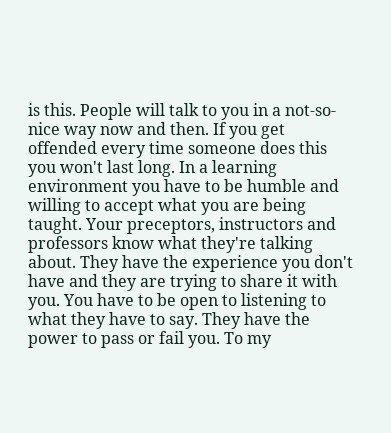is this. People will talk to you in a not-so-nice way now and then. If you get offended every time someone does this you won't last long. In a learning environment you have to be humble and willing to accept what you are being taught. Your preceptors, instructors and professors know what they're talking about. They have the experience you don't have and they are trying to share it with you. You have to be open to listening to what they have to say. They have the power to pass or fail you. To my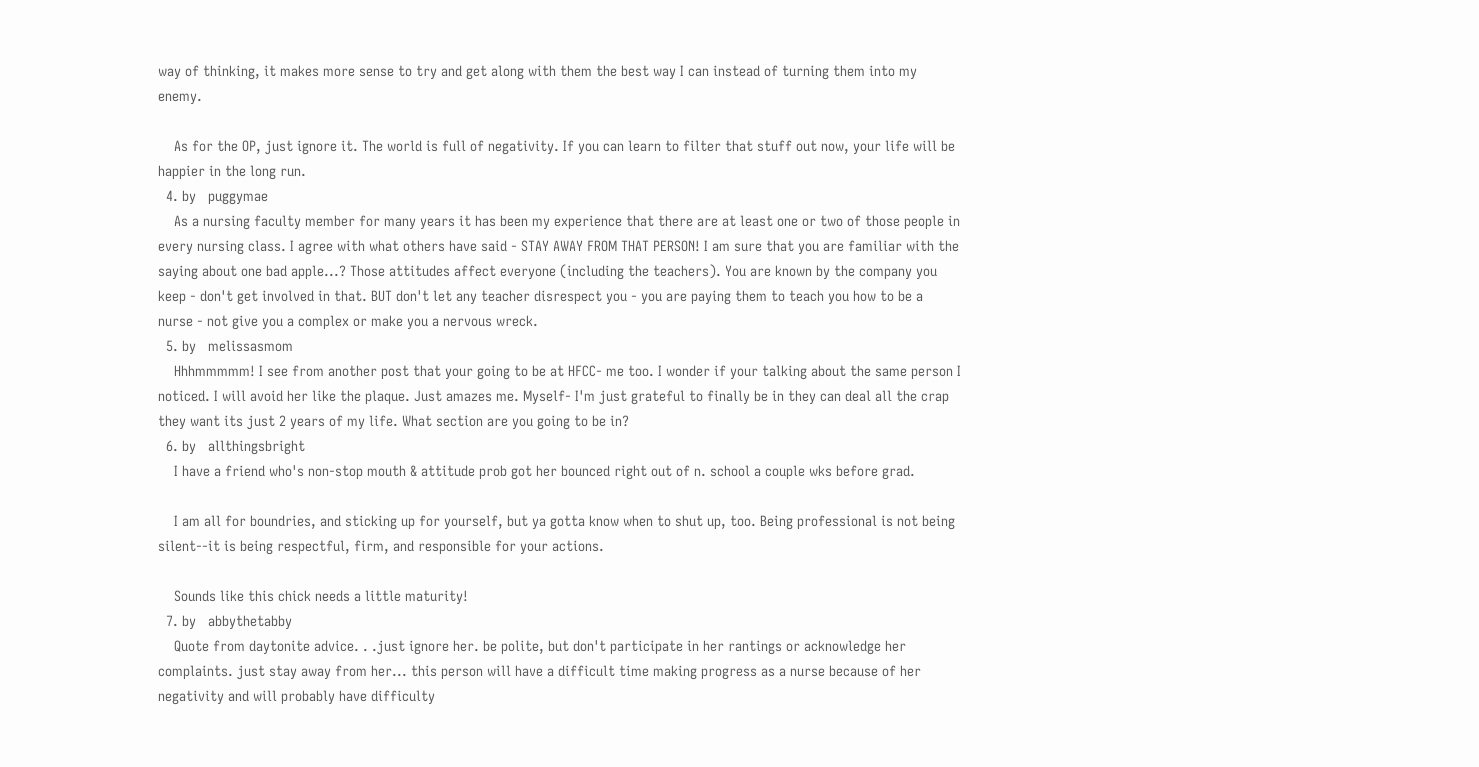way of thinking, it makes more sense to try and get along with them the best way I can instead of turning them into my enemy.

    As for the OP, just ignore it. The world is full of negativity. If you can learn to filter that stuff out now, your life will be happier in the long run.
  4. by   puggymae
    As a nursing faculty member for many years it has been my experience that there are at least one or two of those people in every nursing class. I agree with what others have said - STAY AWAY FROM THAT PERSON! I am sure that you are familiar with the saying about one bad apple...? Those attitudes affect everyone (including the teachers). You are known by the company you keep - don't get involved in that. BUT don't let any teacher disrespect you - you are paying them to teach you how to be a nurse - not give you a complex or make you a nervous wreck.
  5. by   melissasmom
    Hhhmmmmm! I see from another post that your going to be at HFCC- me too. I wonder if your talking about the same person I noticed. I will avoid her like the plaque. Just amazes me. Myself- I'm just grateful to finally be in they can deal all the crap they want its just 2 years of my life. What section are you going to be in?
  6. by   allthingsbright
    I have a friend who's non-stop mouth & attitude prob got her bounced right out of n. school a couple wks before grad.

    I am all for boundries, and sticking up for yourself, but ya gotta know when to shut up, too. Being professional is not being silent--it is being respectful, firm, and responsible for your actions.

    Sounds like this chick needs a little maturity!
  7. by   abbythetabby
    Quote from daytonite advice. . .just ignore her. be polite, but don't participate in her rantings or acknowledge her complaints. just stay away from her... this person will have a difficult time making progress as a nurse because of her negativity and will probably have difficulty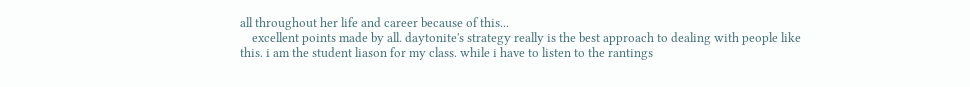all throughout her life and career because of this...
    excellent points made by all. daytonite's strategy really is the best approach to dealing with people like this. i am the student liason for my class. while i have to listen to the rantings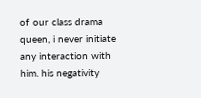of our class drama queen, i never initiate any interaction with him. his negativity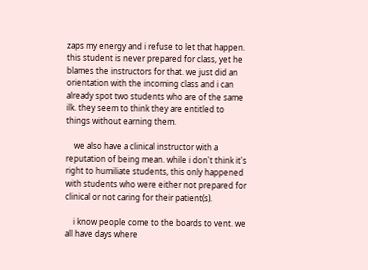zaps my energy and i refuse to let that happen. this student is never prepared for class, yet he blames the instructors for that. we just did an orientation with the incoming class and i can already spot two students who are of the same ilk. they seem to think they are entitled to things without earning them.

    we also have a clinical instructor with a reputation of being mean. while i don't think it's right to humiliate students, this only happened with students who were either not prepared for clinical or not caring for their patient(s).

    i know people come to the boards to vent. we all have days where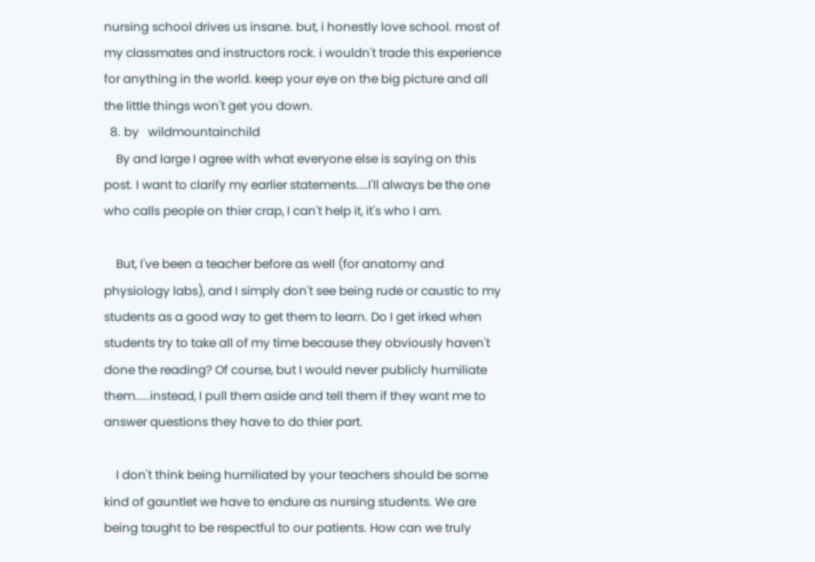nursing school drives us insane. but, i honestly love school. most of my classmates and instructors rock. i wouldn't trade this experience for anything in the world. keep your eye on the big picture and all the little things won't get you down.
  8. by   wildmountainchild
    By and large I agree with what everyone else is saying on this post. I want to clarify my earlier statements....I'll always be the one who calls people on thier crap, I can't help it, it's who I am.

    But, I've been a teacher before as well (for anatomy and physiology labs), and I simply don't see being rude or caustic to my students as a good way to get them to learn. Do I get irked when students try to take all of my time because they obviously haven't done the reading? Of course, but I would never publicly humiliate them.....instead, I pull them aside and tell them if they want me to answer questions they have to do thier part.

    I don't think being humiliated by your teachers should be some kind of gauntlet we have to endure as nursing students. We are being taught to be respectful to our patients. How can we truly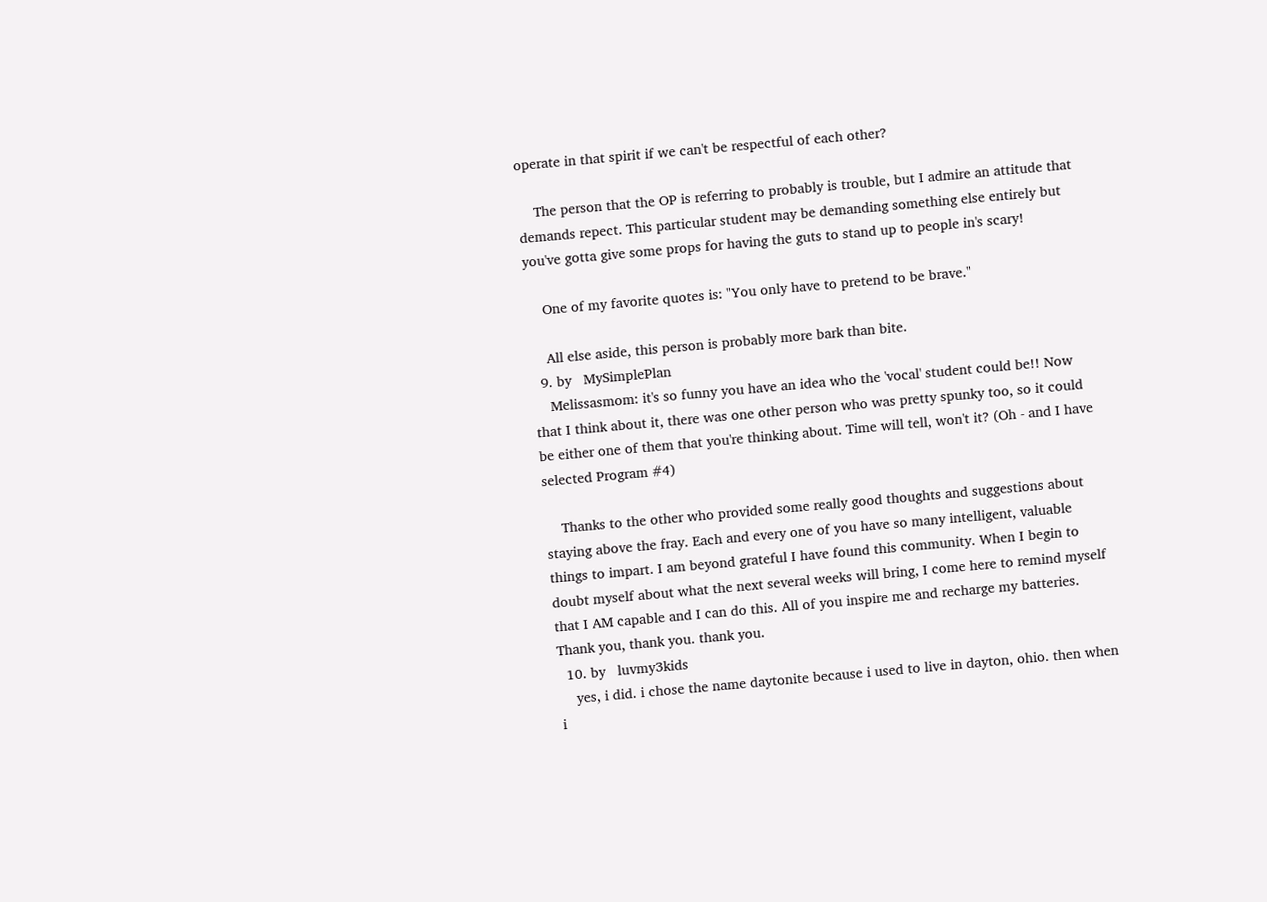operate in that spirit if we can't be respectful of each other?

    The person that the OP is referring to probably is trouble, but I admire an attitude that demands repect. This particular student may be demanding something else entirely but you've gotta give some props for having the guts to stand up to people in's scary!

    One of my favorite quotes is: "You only have to pretend to be brave."

    All else aside, this person is probably more bark than bite.
  9. by   MySimplePlan
    Melissasmom: it's so funny you have an idea who the 'vocal' student could be!! Now that I think about it, there was one other person who was pretty spunky too, so it could be either one of them that you're thinking about. Time will tell, won't it? (Oh - and I have selected Program #4)

    Thanks to the other who provided some really good thoughts and suggestions about staying above the fray. Each and every one of you have so many intelligent, valuable things to impart. I am beyond grateful I have found this community. When I begin to doubt myself about what the next several weeks will bring, I come here to remind myself that I AM capable and I can do this. All of you inspire me and recharge my batteries. Thank you, thank you. thank you.
  10. by   luvmy3kids
    yes, i did. i chose the name daytonite because i used to live in dayton, ohio. then when i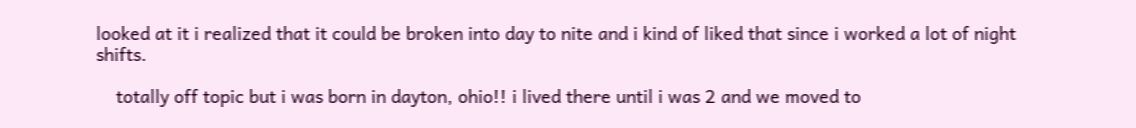looked at it i realized that it could be broken into day to nite and i kind of liked that since i worked a lot of night shifts.

    totally off topic but i was born in dayton, ohio!! i lived there until i was 2 and we moved to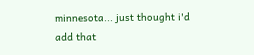minnesota... just thought i'd add that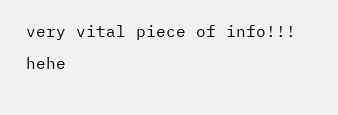very vital piece of info!!! hehe